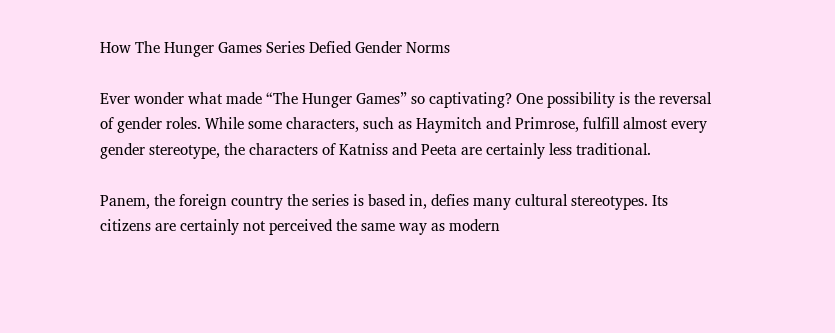How The Hunger Games Series Defied Gender Norms

Ever wonder what made “The Hunger Games” so captivating? One possibility is the reversal of gender roles. While some characters, such as Haymitch and Primrose, fulfill almost every gender stereotype, the characters of Katniss and Peeta are certainly less traditional.

Panem, the foreign country the series is based in, defies many cultural stereotypes. Its citizens are certainly not perceived the same way as modern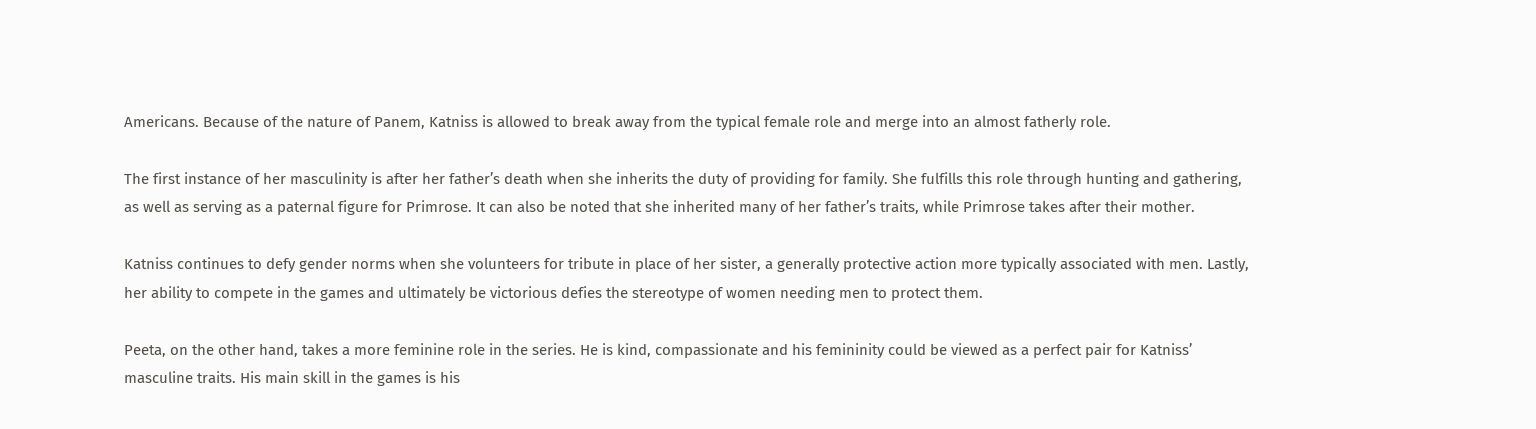Americans. Because of the nature of Panem, Katniss is allowed to break away from the typical female role and merge into an almost fatherly role.

The first instance of her masculinity is after her father’s death when she inherits the duty of providing for family. She fulfills this role through hunting and gathering, as well as serving as a paternal figure for Primrose. It can also be noted that she inherited many of her father’s traits, while Primrose takes after their mother.

Katniss continues to defy gender norms when she volunteers for tribute in place of her sister, a generally protective action more typically associated with men. Lastly, her ability to compete in the games and ultimately be victorious defies the stereotype of women needing men to protect them.

Peeta, on the other hand, takes a more feminine role in the series. He is kind, compassionate and his femininity could be viewed as a perfect pair for Katniss’ masculine traits. His main skill in the games is his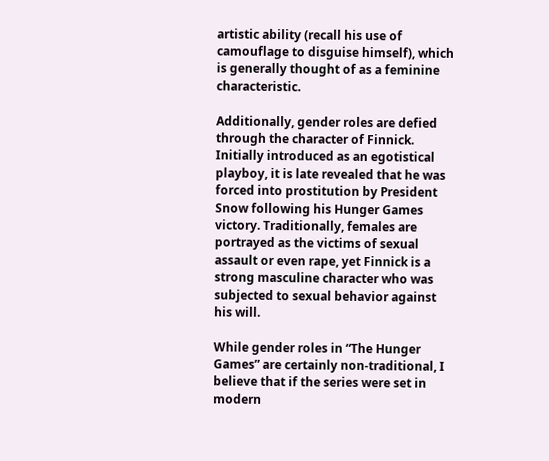artistic ability (recall his use of camouflage to disguise himself), which is generally thought of as a feminine characteristic.

Additionally, gender roles are defied through the character of Finnick. Initially introduced as an egotistical playboy, it is late revealed that he was forced into prostitution by President Snow following his Hunger Games victory. Traditionally, females are portrayed as the victims of sexual assault or even rape, yet Finnick is a strong masculine character who was subjected to sexual behavior against his will.

While gender roles in “The Hunger Games” are certainly non-traditional, I believe that if the series were set in modern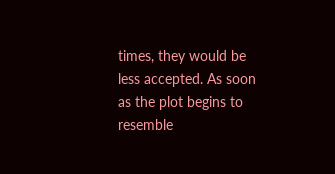times, they would be less accepted. As soon as the plot begins to resemble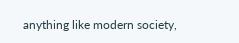anything like modern society,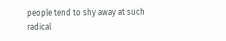people tend to shy away at such radical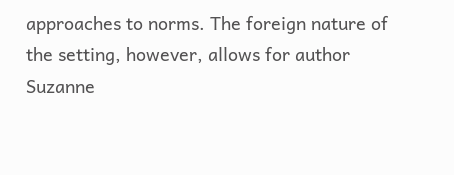approaches to norms. The foreign nature of the setting, however, allows for author Suzanne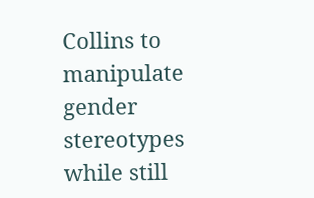Collins to manipulate gender stereotypes while still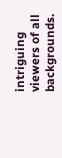intriguing viewers of all backgrounds.